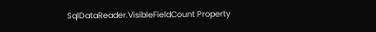SqlDataReader.VisibleFieldCount Property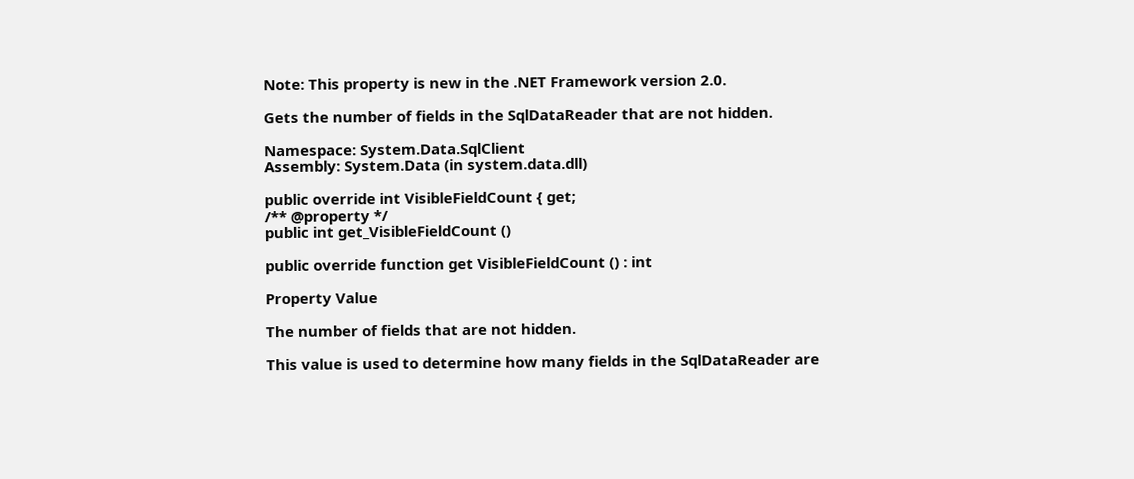Note: This property is new in the .NET Framework version 2.0.

Gets the number of fields in the SqlDataReader that are not hidden.

Namespace: System.Data.SqlClient
Assembly: System.Data (in system.data.dll)

public override int VisibleFieldCount { get;
/** @property */
public int get_VisibleFieldCount ()

public override function get VisibleFieldCount () : int

Property Value

The number of fields that are not hidden.

This value is used to determine how many fields in the SqlDataReader are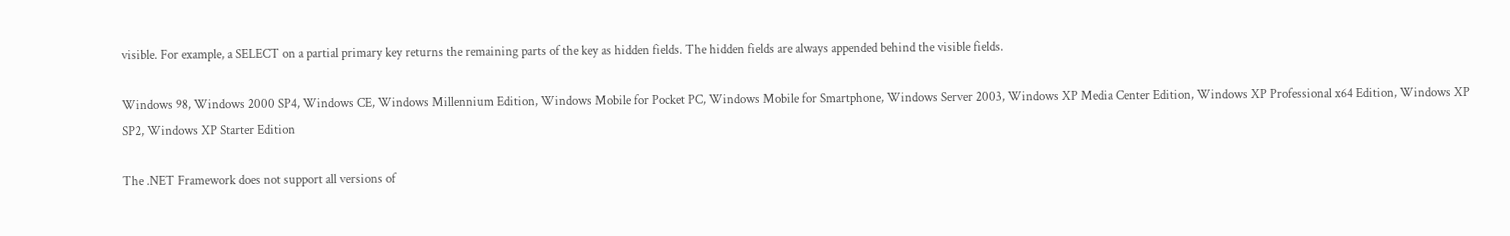visible. For example, a SELECT on a partial primary key returns the remaining parts of the key as hidden fields. The hidden fields are always appended behind the visible fields.

Windows 98, Windows 2000 SP4, Windows CE, Windows Millennium Edition, Windows Mobile for Pocket PC, Windows Mobile for Smartphone, Windows Server 2003, Windows XP Media Center Edition, Windows XP Professional x64 Edition, Windows XP SP2, Windows XP Starter Edition

The .NET Framework does not support all versions of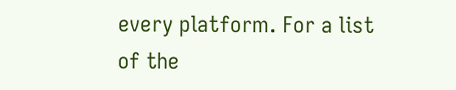every platform. For a list of the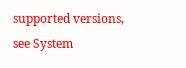supported versions, see System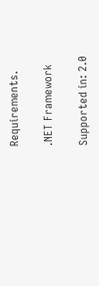Requirements.

.NET Framework

Supported in: 2.0